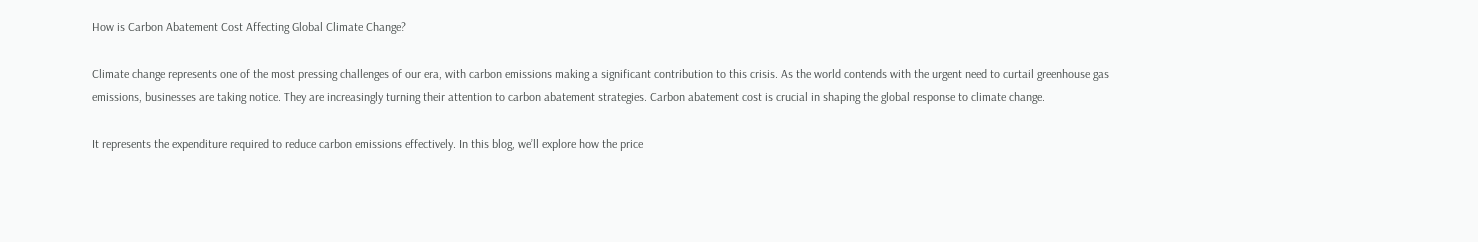How is Carbon Abatement Cost Affecting Global Climate Change?

Climate change represents one of the most pressing challenges of our era, with carbon emissions making a significant contribution to this crisis. As the world contends with the urgent need to curtail greenhouse gas emissions, businesses are taking notice. They are increasingly turning their attention to carbon abatement strategies. Carbon abatement cost is crucial in shaping the global response to climate change.

It represents the expenditure required to reduce carbon emissions effectively. In this blog, we’ll explore how the price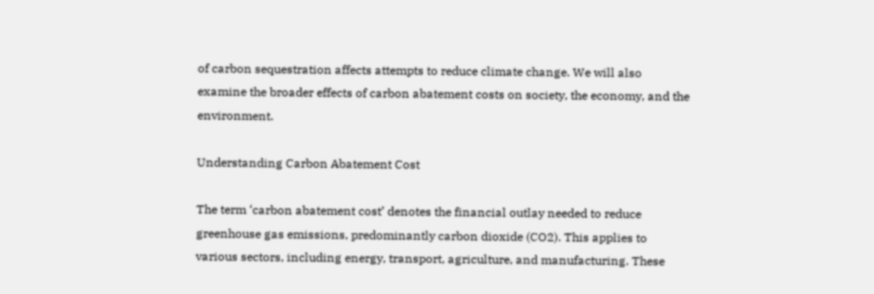of carbon sequestration affects attempts to reduce climate change. We will also examine the broader effects of carbon abatement costs on society, the economy, and the environment.

Understanding Carbon Abatement Cost

The term ‘carbon abatement cost’ denotes the financial outlay needed to reduce greenhouse gas emissions, predominantly carbon dioxide (CO2). This applies to various sectors, including energy, transport, agriculture, and manufacturing. These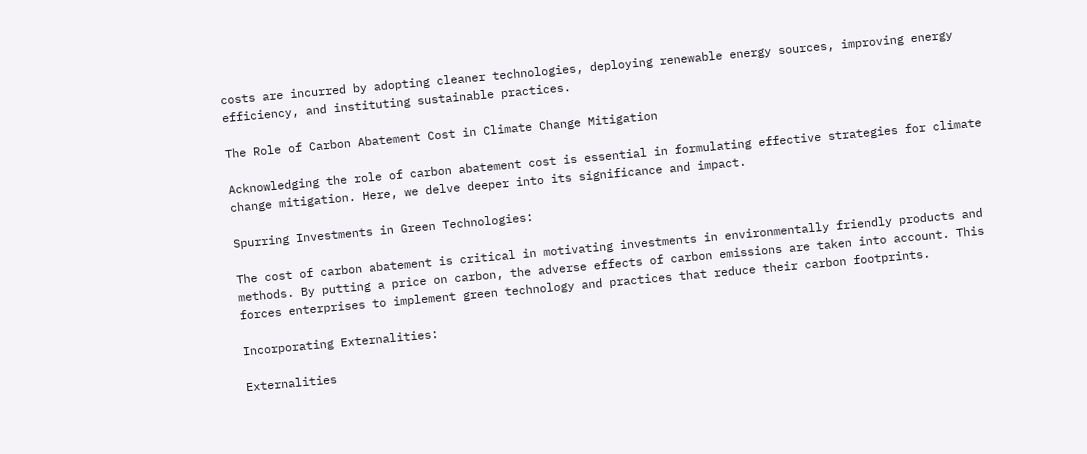costs are incurred by adopting cleaner technologies, deploying renewable energy sources, improving energy efficiency, and instituting sustainable practices.

The Role of Carbon Abatement Cost in Climate Change Mitigation

Acknowledging the role of carbon abatement cost is essential in formulating effective strategies for climate change mitigation. Here, we delve deeper into its significance and impact.

Spurring Investments in Green Technologies:

The cost of carbon abatement is critical in motivating investments in environmentally friendly products and methods. By putting a price on carbon, the adverse effects of carbon emissions are taken into account. This forces enterprises to implement green technology and practices that reduce their carbon footprints.

Incorporating Externalities:

Externalities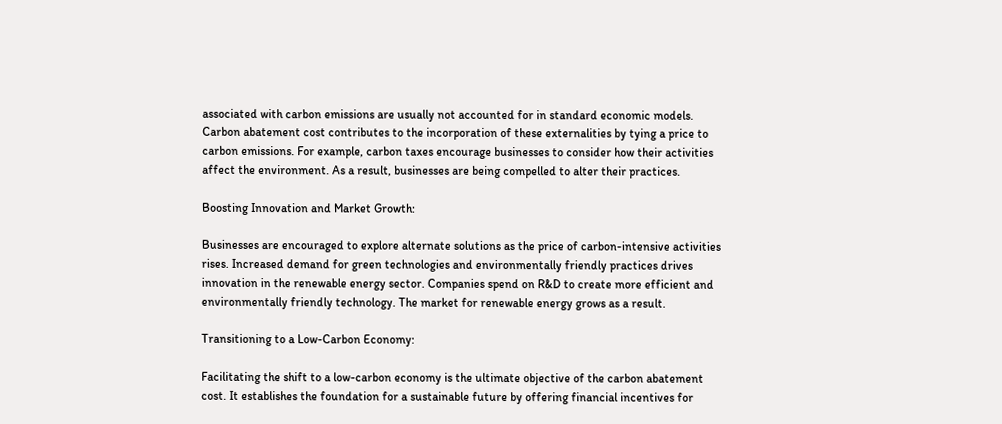associated with carbon emissions are usually not accounted for in standard economic models. Carbon abatement cost contributes to the incorporation of these externalities by tying a price to carbon emissions. For example, carbon taxes encourage businesses to consider how their activities affect the environment. As a result, businesses are being compelled to alter their practices.

Boosting Innovation and Market Growth:

Businesses are encouraged to explore alternate solutions as the price of carbon-intensive activities rises. Increased demand for green technologies and environmentally friendly practices drives innovation in the renewable energy sector. Companies spend on R&D to create more efficient and environmentally friendly technology. The market for renewable energy grows as a result.

Transitioning to a Low-Carbon Economy:

Facilitating the shift to a low-carbon economy is the ultimate objective of the carbon abatement cost. It establishes the foundation for a sustainable future by offering financial incentives for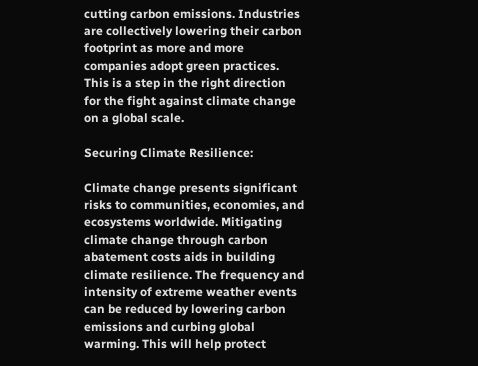cutting carbon emissions. Industries are collectively lowering their carbon footprint as more and more companies adopt green practices. This is a step in the right direction for the fight against climate change on a global scale.

Securing Climate Resilience:

Climate change presents significant risks to communities, economies, and ecosystems worldwide. Mitigating climate change through carbon abatement costs aids in building climate resilience. The frequency and intensity of extreme weather events can be reduced by lowering carbon emissions and curbing global warming. This will help protect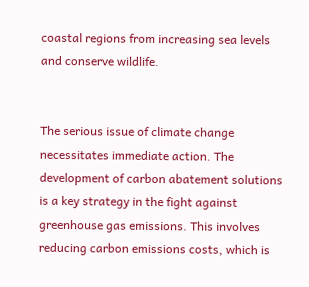coastal regions from increasing sea levels and conserve wildlife.


The serious issue of climate change necessitates immediate action. The development of carbon abatement solutions is a key strategy in the fight against greenhouse gas emissions. This involves reducing carbon emissions costs, which is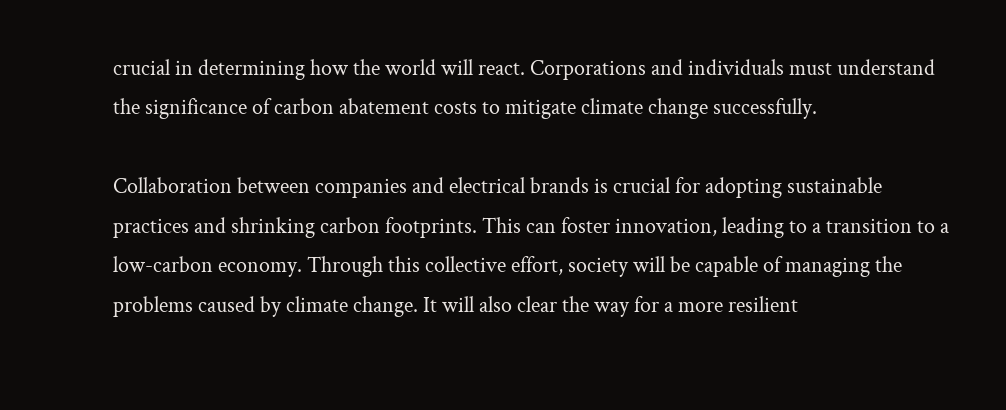crucial in determining how the world will react. Corporations and individuals must understand the significance of carbon abatement costs to mitigate climate change successfully.

Collaboration between companies and electrical brands is crucial for adopting sustainable practices and shrinking carbon footprints. This can foster innovation, leading to a transition to a low-carbon economy. Through this collective effort, society will be capable of managing the problems caused by climate change. It will also clear the way for a more resilient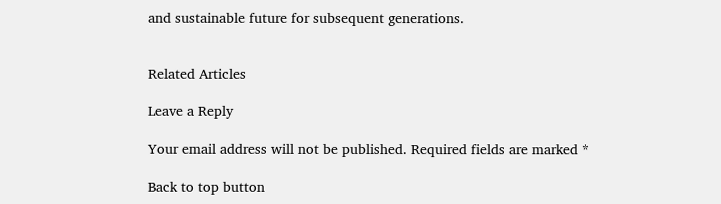and sustainable future for subsequent generations.


Related Articles

Leave a Reply

Your email address will not be published. Required fields are marked *

Back to top button